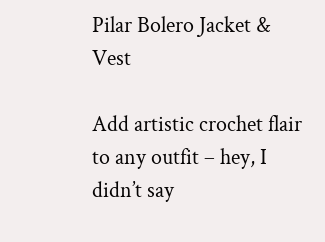Pilar Bolero Jacket & Vest

Add artistic crochet flair to any outfit – hey, I didn’t say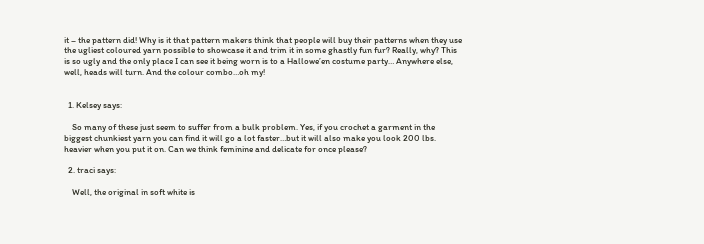it – the pattern did! Why is it that pattern makers think that people will buy their patterns when they use the ugliest coloured yarn possible to showcase it and trim it in some ghastly fun fur? Really, why? This is so ugly and the only place I can see it being worn is to a Hallowe’en costume party… Anywhere else, well, heads will turn. And the colour combo…oh my!


  1. Kelsey says:

    So many of these just seem to suffer from a bulk problem. Yes, if you crochet a garment in the biggest chunkiest yarn you can find it will go a lot faster…but it will also make you look 200 lbs. heavier when you put it on. Can we think feminine and delicate for once please?

  2. traci says:

    Well, the original in soft white is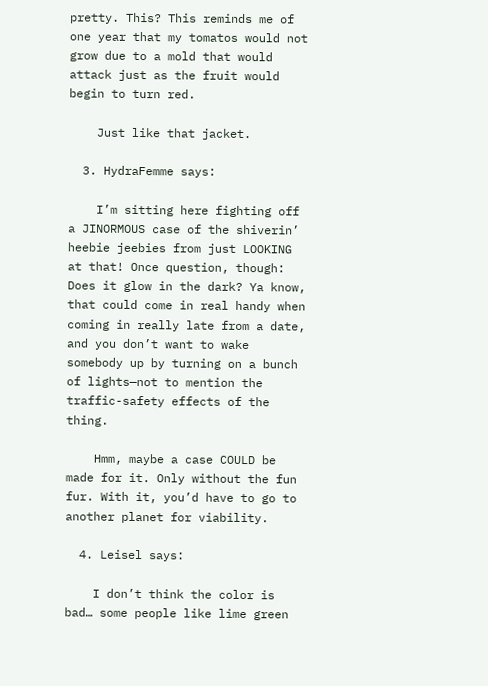pretty. This? This reminds me of one year that my tomatos would not grow due to a mold that would attack just as the fruit would begin to turn red.

    Just like that jacket.

  3. HydraFemme says:

    I’m sitting here fighting off a JINORMOUS case of the shiverin’ heebie jeebies from just LOOKING at that! Once question, though: Does it glow in the dark? Ya know, that could come in real handy when coming in really late from a date, and you don’t want to wake somebody up by turning on a bunch of lights—not to mention the traffic-safety effects of the thing.

    Hmm, maybe a case COULD be made for it. Only without the fun fur. With it, you’d have to go to another planet for viability.

  4. Leisel says:

    I don’t think the color is bad… some people like lime green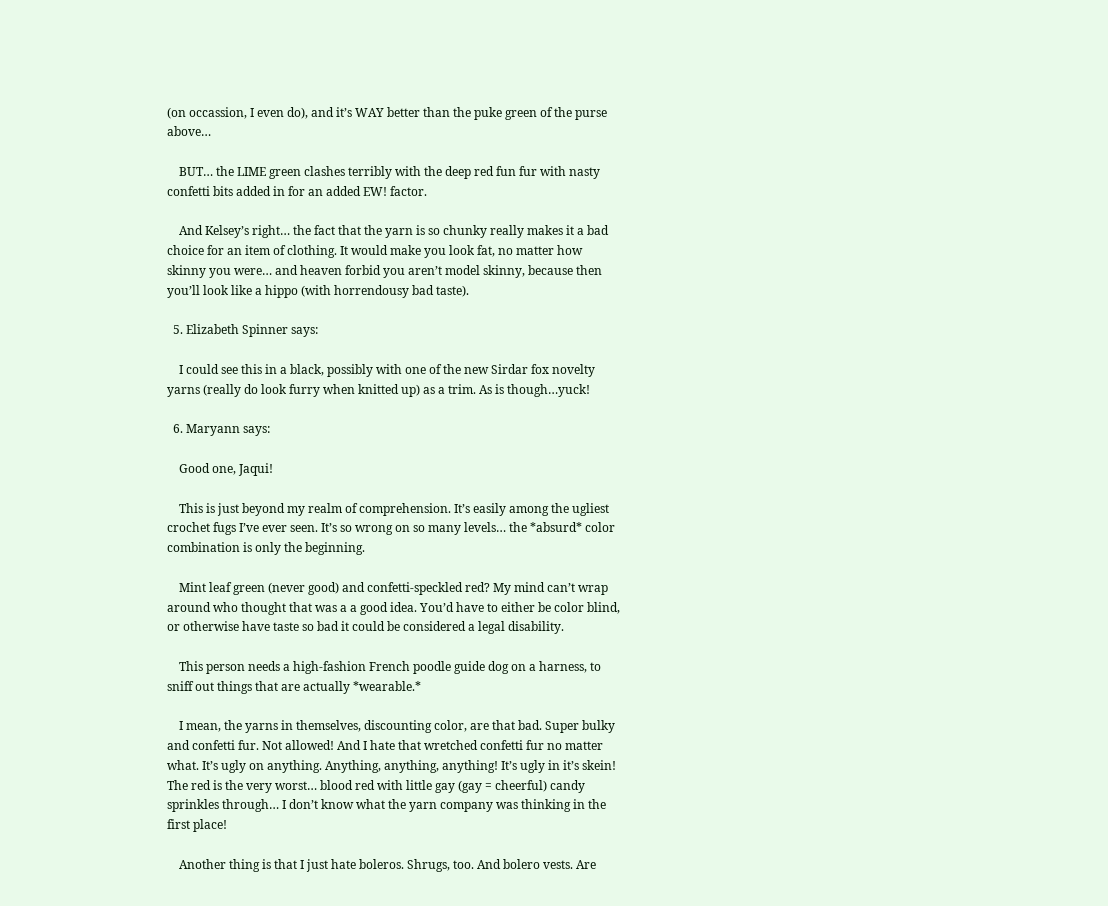(on occassion, I even do), and it’s WAY better than the puke green of the purse above…

    BUT… the LIME green clashes terribly with the deep red fun fur with nasty confetti bits added in for an added EW! factor.

    And Kelsey’s right… the fact that the yarn is so chunky really makes it a bad choice for an item of clothing. It would make you look fat, no matter how skinny you were… and heaven forbid you aren’t model skinny, because then you’ll look like a hippo (with horrendousy bad taste).

  5. Elizabeth Spinner says:

    I could see this in a black, possibly with one of the new Sirdar fox novelty yarns (really do look furry when knitted up) as a trim. As is though…yuck!

  6. Maryann says:

    Good one, Jaqui!

    This is just beyond my realm of comprehension. It’s easily among the ugliest crochet fugs I’ve ever seen. It’s so wrong on so many levels… the *absurd* color combination is only the beginning.

    Mint leaf green (never good) and confetti-speckled red? My mind can’t wrap around who thought that was a a good idea. You’d have to either be color blind, or otherwise have taste so bad it could be considered a legal disability.

    This person needs a high-fashion French poodle guide dog on a harness, to sniff out things that are actually *wearable.*

    I mean, the yarns in themselves, discounting color, are that bad. Super bulky and confetti fur. Not allowed! And I hate that wretched confetti fur no matter what. It’s ugly on anything. Anything, anything, anything! It’s ugly in it’s skein! The red is the very worst… blood red with little gay (gay = cheerful) candy sprinkles through… I don’t know what the yarn company was thinking in the first place!

    Another thing is that I just hate boleros. Shrugs, too. And bolero vests. Are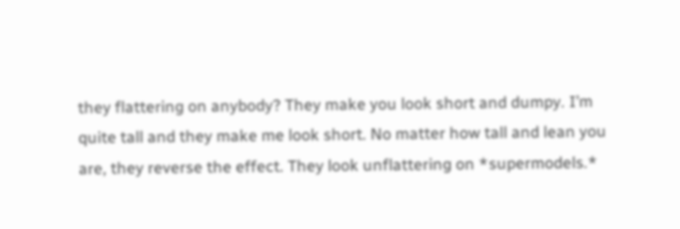they flattering on anybody? They make you look short and dumpy. I’m quite tall and they make me look short. No matter how tall and lean you are, they reverse the effect. They look unflattering on *supermodels.*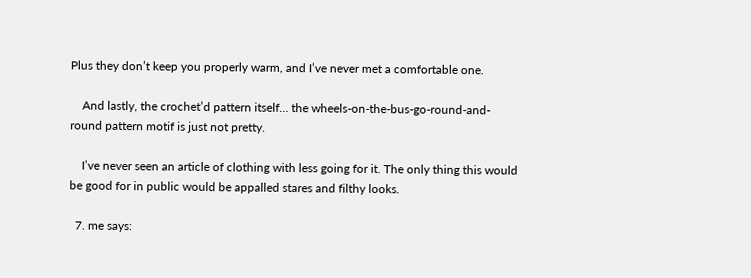Plus they don’t keep you properly warm, and I’ve never met a comfortable one.

    And lastly, the crochet’d pattern itself… the wheels-on-the-bus-go-round-and-round pattern motif is just not pretty.

    I’ve never seen an article of clothing with less going for it. The only thing this would be good for in public would be appalled stares and filthy looks.

  7. me says: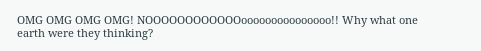OMG OMG OMG OMG! NOOOOOOOOOOOOooooooooooooooo!! Why what one earth were they thinking?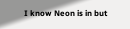I know Neon is in but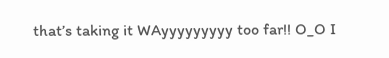that’s taking it WAyyyyyyyyy too far!! O_O I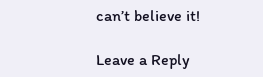can’t believe it!

Leave a Reply